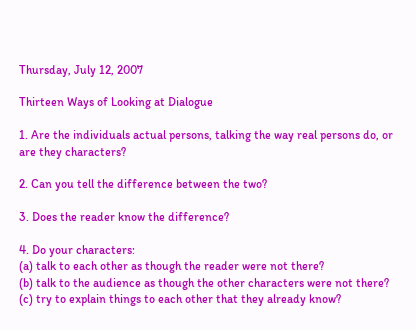Thursday, July 12, 2007

Thirteen Ways of Looking at Dialogue

1. Are the individuals actual persons, talking the way real persons do, or are they characters?

2. Can you tell the difference between the two?

3. Does the reader know the difference?

4. Do your characters:
(a) talk to each other as though the reader were not there?
(b) talk to the audience as though the other characters were not there?
(c) try to explain things to each other that they already know?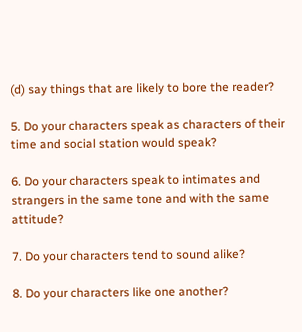(d) say things that are likely to bore the reader?

5. Do your characters speak as characters of their time and social station would speak?

6. Do your characters speak to intimates and strangers in the same tone and with the same attitude?

7. Do your characters tend to sound alike?

8. Do your characters like one another?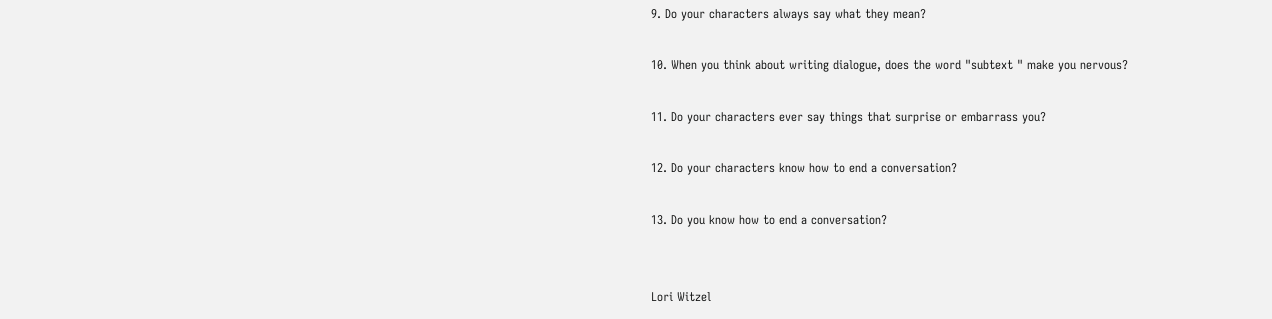9. Do your characters always say what they mean?

10. When you think about writing dialogue, does the word "subtext " make you nervous?

11. Do your characters ever say things that surprise or embarrass you?

12. Do your characters know how to end a conversation?

13. Do you know how to end a conversation?


Lori Witzel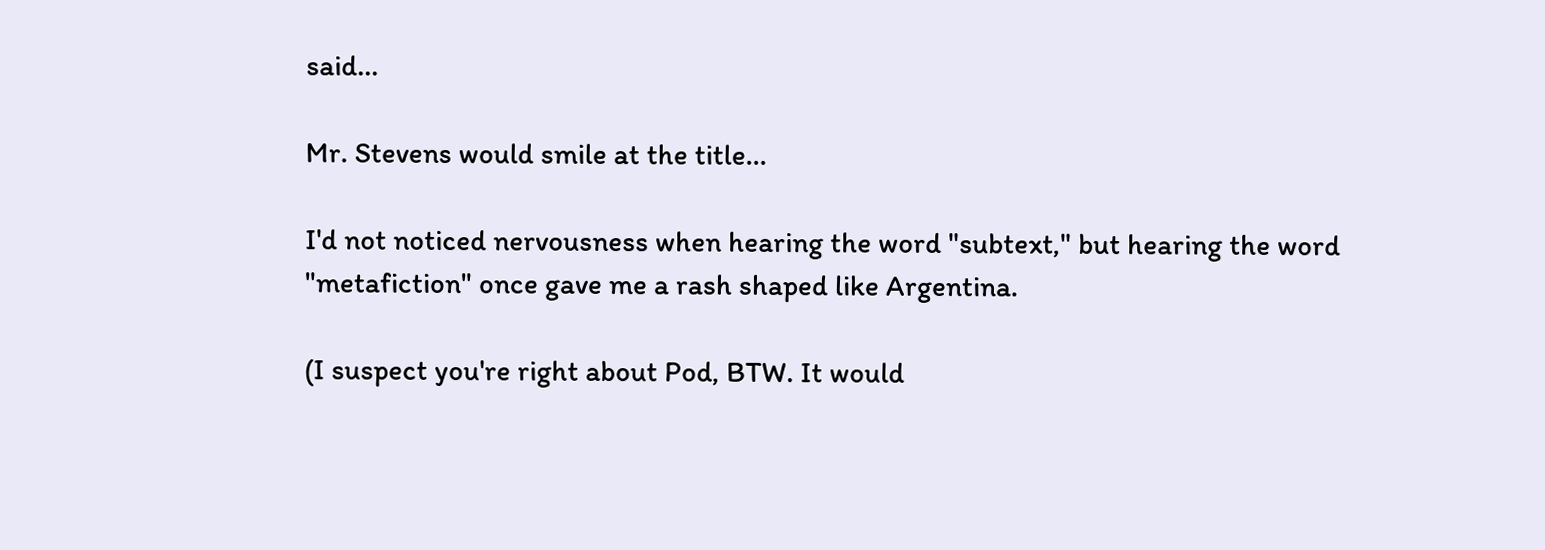said...

Mr. Stevens would smile at the title...

I'd not noticed nervousness when hearing the word "subtext," but hearing the word "metafiction" once gave me a rash shaped like Argentina.

(I suspect you're right about Pod, BTW. It would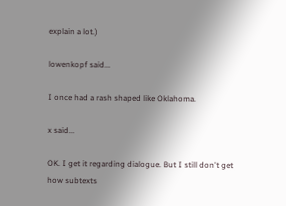explain a lot.)

lowenkopf said...

I once had a rash shaped like Oklahoma.

x said...

OK. I get it regarding dialogue. But I still don't get how subtexts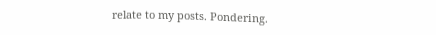relate to my posts. Pondering.